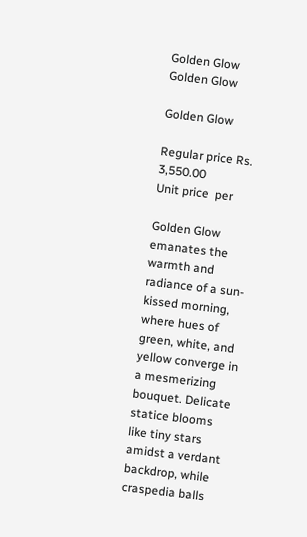Golden Glow
Golden Glow

Golden Glow

Regular price Rs. 3,550.00
Unit price  per

Golden Glow emanates the warmth and radiance of a sun-kissed morning, where hues of green, white, and yellow converge in a mesmerizing bouquet. Delicate statice blooms like tiny stars amidst a verdant backdrop, while craspedia balls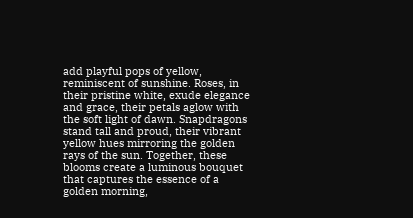add playful pops of yellow, reminiscent of sunshine. Roses, in their pristine white, exude elegance and grace, their petals aglow with the soft light of dawn. Snapdragons stand tall and proud, their vibrant yellow hues mirroring the golden rays of the sun. Together, these blooms create a luminous bouquet that captures the essence of a golden morning,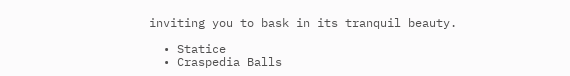inviting you to bask in its tranquil beauty.

  • Statice
  • Craspedia Balls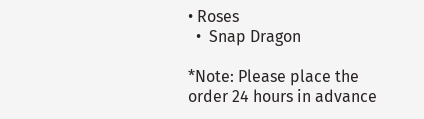• Roses
  •  Snap Dragon

*Note: Please place the order 24 hours in advance